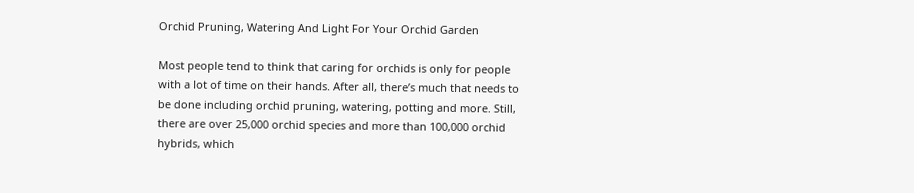Orchid Pruning, Watering And Light For Your Orchid Garden

Most people tend to think that caring for orchids is only for people with a lot of time on their hands. After all, there’s much that needs to be done including orchid pruning, watering, potting and more. Still, there are over 25,000 orchid species and more than 100,000 orchid hybrids, which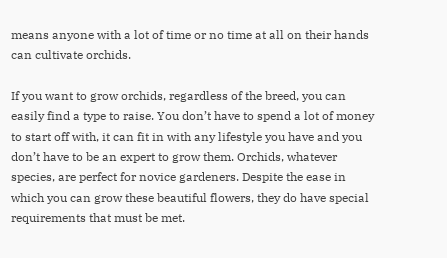means anyone with a lot of time or no time at all on their hands can cultivate orchids.

If you want to grow orchids, regardless of the breed, you can easily find a type to raise. You don’t have to spend a lot of money to start off with, it can fit in with any lifestyle you have and you don’t have to be an expert to grow them. Orchids, whatever species, are perfect for novice gardeners. Despite the ease in which you can grow these beautiful flowers, they do have special requirements that must be met.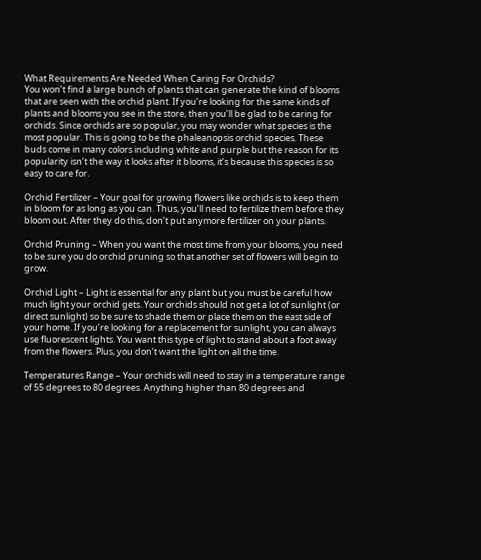What Requirements Are Needed When Caring For Orchids?
You won’t find a large bunch of plants that can generate the kind of blooms that are seen with the orchid plant. If you’re looking for the same kinds of plants and blooms you see in the store, then you’ll be glad to be caring for orchids. Since orchids are so popular, you may wonder what species is the most popular. This is going to be the phaleanopsis orchid species. These buds come in many colors including white and purple but the reason for its popularity isn’t the way it looks after it blooms, it’s because this species is so easy to care for.

Orchid Fertilizer – Your goal for growing flowers like orchids is to keep them in bloom for as long as you can. Thus, you’ll need to fertilize them before they bloom out. After they do this, don’t put anymore fertilizer on your plants.

Orchid Pruning – When you want the most time from your blooms, you need to be sure you do orchid pruning so that another set of flowers will begin to grow.

Orchid Light – Light is essential for any plant but you must be careful how much light your orchid gets. Your orchids should not get a lot of sunlight (or direct sunlight) so be sure to shade them or place them on the east side of your home. If you’re looking for a replacement for sunlight, you can always use fluorescent lights. You want this type of light to stand about a foot away from the flowers. Plus, you don’t want the light on all the time.

Temperatures Range – Your orchids will need to stay in a temperature range of 55 degrees to 80 degrees. Anything higher than 80 degrees and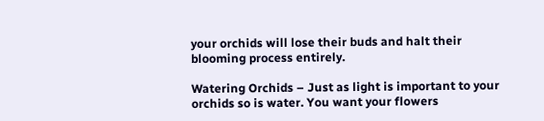your orchids will lose their buds and halt their blooming process entirely.

Watering Orchids – Just as light is important to your orchids so is water. You want your flowers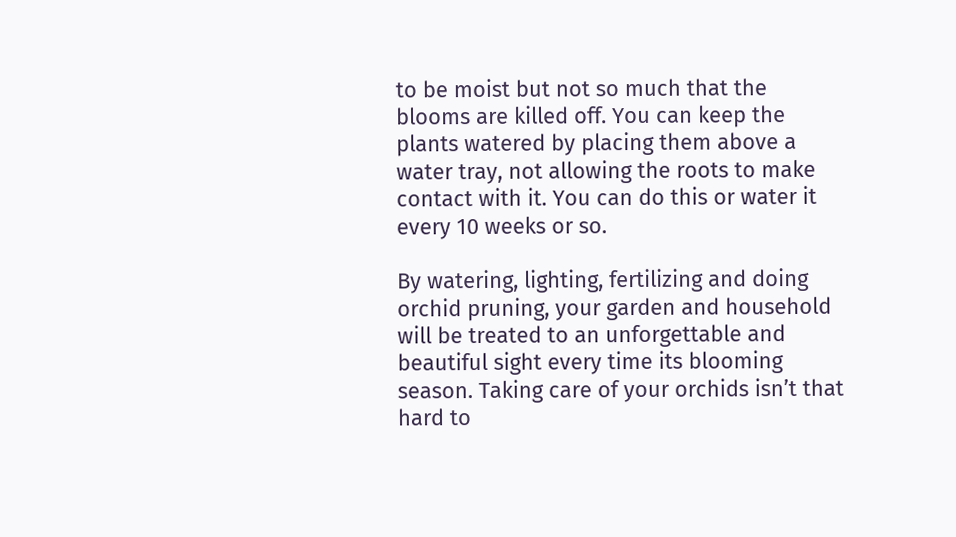to be moist but not so much that the blooms are killed off. You can keep the plants watered by placing them above a water tray, not allowing the roots to make contact with it. You can do this or water it every 10 weeks or so.

By watering, lighting, fertilizing and doing orchid pruning, your garden and household will be treated to an unforgettable and beautiful sight every time its blooming season. Taking care of your orchids isn’t that hard to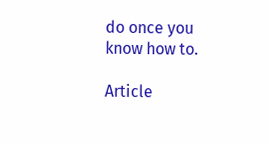do once you know how to.

Article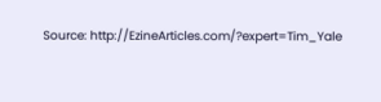Source: http://EzineArticles.com/?expert=Tim_Yale